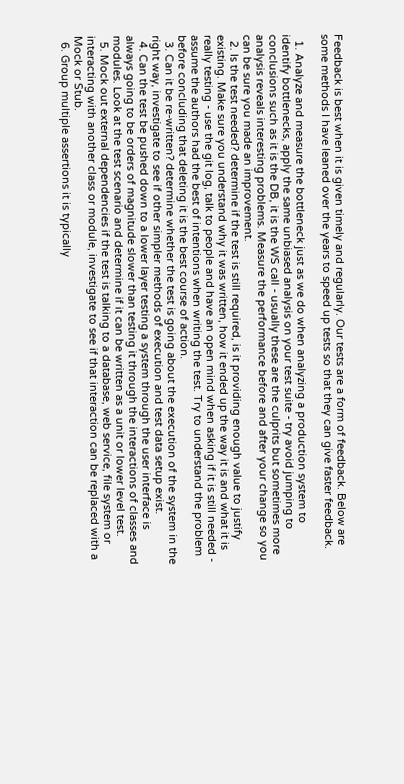Feedback is best when it is given timely and regularly. Our tests are a form of feedback. Below are some methods I have leaned over the years to speed up tests so that they can give faster feedback.

  1. Analyze and measure the bottleneck just as we do when analyzing a production system to identify bottlenecks, apply the same unbiased analysis on your test suite - try avoid jumping to conclusions such as it is the DB, it is the WS call - usually these are the culprits but sometimes more analysis reveals interesting problems. Measure the performance before and after your change so you can be sure you made an improvement.
  2. Is the test needed? determine if the test is still required, is it providing enough value to justify existing. Make sure you understand why it was written, how it ended up the way it is and what it is really testing - use the git log, talk to people and have an open mind when asking if it is still needed - assume the authors had the best of intentions when writing the test. Try to understand the problem before concluding that deleting it is the best course of action.
  3. Can it be re-written? determine whether the test is going about the execution of the system in the right way, investigate to see if other simpler methods of execution and test data setup exist.
  4. Can the test be pushed down to a lower layer testing a system through the user interface is always going to be orders of magnitude slower than testing it through the interactions of classes and modules. Look at the test scenario and determine if it can be written as a unit or lower level test.
  5. Mock out external dependencies if the test is talking to a database, web service, file system or interacting with another class or module, investigate to see if that interaction can be replaced with a Mock or Stub.
  6. Group multiple assertions it is typically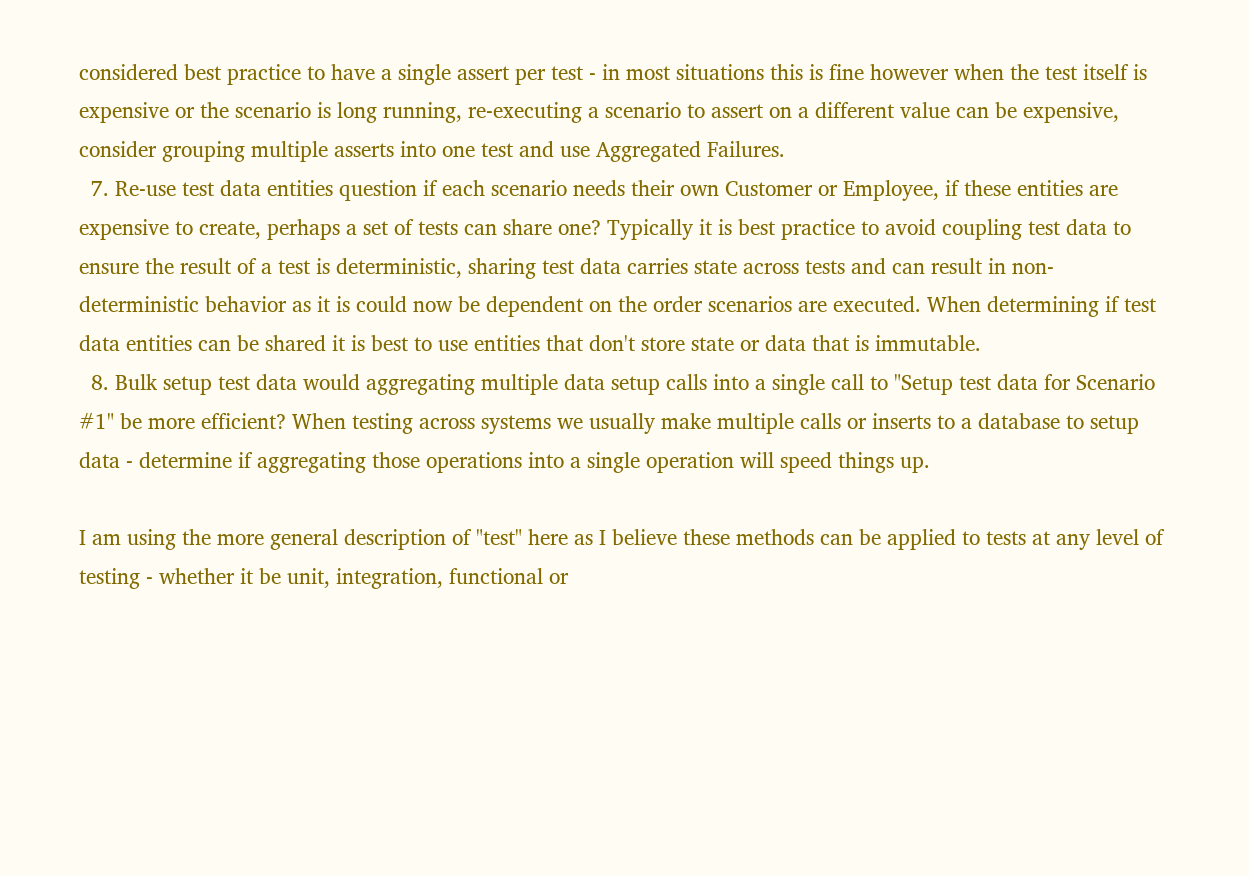considered best practice to have a single assert per test - in most situations this is fine however when the test itself is expensive or the scenario is long running, re-executing a scenario to assert on a different value can be expensive, consider grouping multiple asserts into one test and use Aggregated Failures.
  7. Re-use test data entities question if each scenario needs their own Customer or Employee, if these entities are expensive to create, perhaps a set of tests can share one? Typically it is best practice to avoid coupling test data to ensure the result of a test is deterministic, sharing test data carries state across tests and can result in non-deterministic behavior as it is could now be dependent on the order scenarios are executed. When determining if test data entities can be shared it is best to use entities that don't store state or data that is immutable.
  8. Bulk setup test data would aggregating multiple data setup calls into a single call to "Setup test data for Scenario #1" be more efficient? When testing across systems we usually make multiple calls or inserts to a database to setup data - determine if aggregating those operations into a single operation will speed things up.

I am using the more general description of "test" here as I believe these methods can be applied to tests at any level of testing - whether it be unit, integration, functional or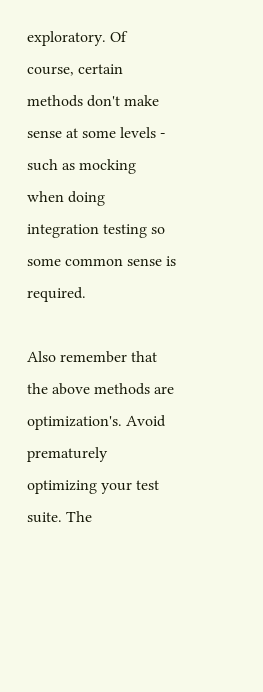exploratory. Of course, certain methods don't make sense at some levels - such as mocking when doing integration testing so some common sense is required.

Also remember that the above methods are optimization's. Avoid prematurely optimizing your test suite. The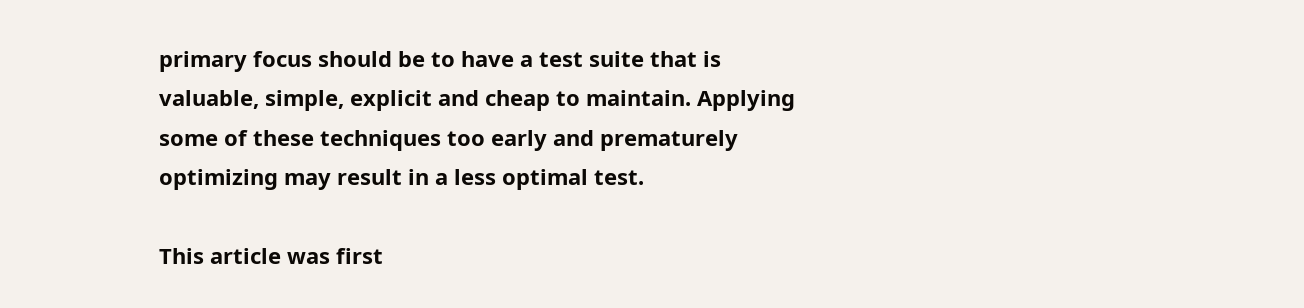primary focus should be to have a test suite that is valuable, simple, explicit and cheap to maintain. Applying some of these techniques too early and prematurely optimizing may result in a less optimal test.

This article was first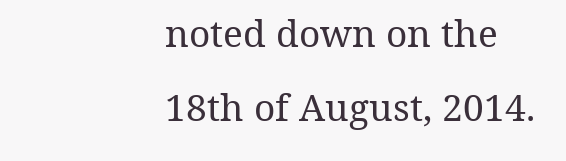noted down on the 18th of August, 2014.